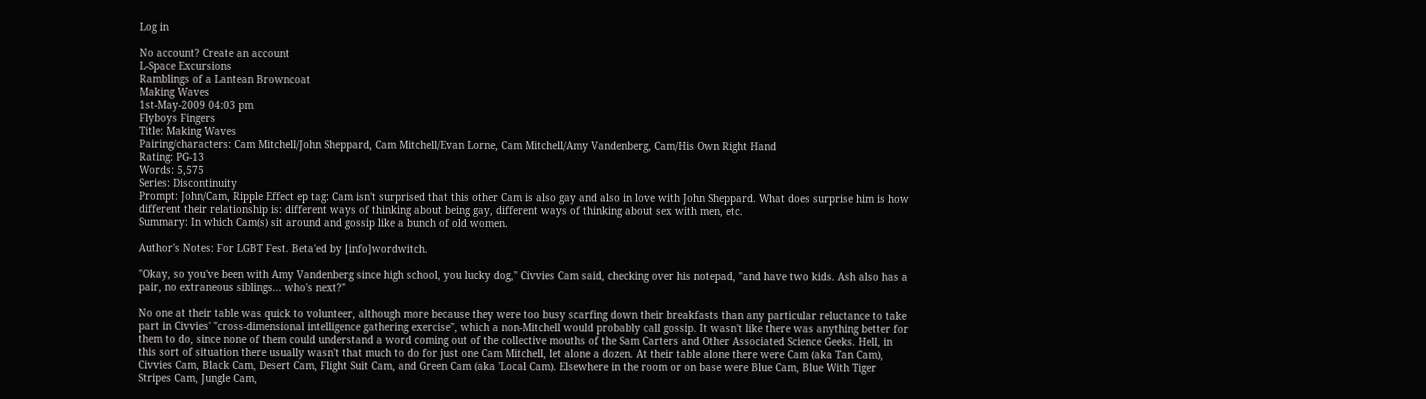Log in

No account? Create an account
L-Space Excursions
Ramblings of a Lantean Browncoat
Making Waves
1st-May-2009 04:03 pm
Flyboys Fingers
Title: Making Waves
Pairing/characters: Cam Mitchell/John Sheppard, Cam Mitchell/Evan Lorne, Cam Mitchell/Amy Vandenberg, Cam/His Own Right Hand
Rating: PG-13
Words: 5,575
Series: Discontinuity
Prompt: John/Cam, Ripple Effect ep tag: Cam isn't surprised that this other Cam is also gay and also in love with John Sheppard. What does surprise him is how different their relationship is: different ways of thinking about being gay, different ways of thinking about sex with men, etc.
Summary: In which Cam(s) sit around and gossip like a bunch of old women.

Author's Notes: For LGBT Fest. Beta'ed by [info]wordwitch.

"Okay, so you've been with Amy Vandenberg since high school, you lucky dog," Civvies Cam said, checking over his notepad, "and have two kids. Ash also has a pair, no extraneous siblings... who's next?"

No one at their table was quick to volunteer, although more because they were too busy scarfing down their breakfasts than any particular reluctance to take part in Civvies' "cross-dimensional intelligence gathering exercise", which a non-Mitchell would probably call gossip. It wasn't like there was anything better for them to do, since none of them could understand a word coming out of the collective mouths of the Sam Carters and Other Associated Science Geeks. Hell, in this sort of situation there usually wasn't that much to do for just one Cam Mitchell, let alone a dozen. At their table alone there were Cam (aka Tan Cam), Civvies Cam, Black Cam, Desert Cam, Flight Suit Cam, and Green Cam (aka 'Local Cam). Elsewhere in the room or on base were Blue Cam, Blue With Tiger Stripes Cam, Jungle Cam,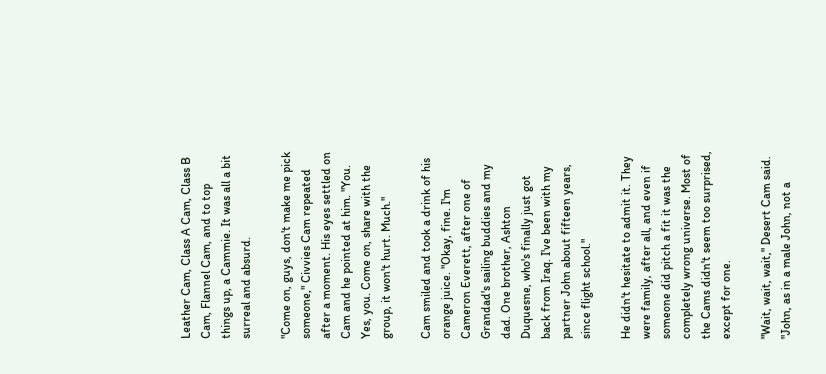Leather Cam, Class A Cam, Class B Cam, Flannel Cam, and to top things up, a Cammie. It was all a bit surreal and absurd.

"Come on, guys, don't make me pick someone," Civvies Cam repeated after a moment. His eyes settled on Cam and he pointed at him. "You. Yes, you. Come on, share with the group, it won't hurt. Much."

Cam smiled and took a drink of his orange juice. "Okay, fine. I'm Cameron Everett, after one of Grandad's sailing buddies and my dad. One brother, Ashton Duquesne, who's finally just got back from Iraq. I've been with my partner John about fifteen years, since flight school."

He didn't hesitate to admit it. They were family, after all, and even if someone did pitch a fit it was the completely wrong universe. Most of the Cams didn't seem too surprised, except for one.

"Wait, wait, wait," Desert Cam said. "John, as in a male John, not a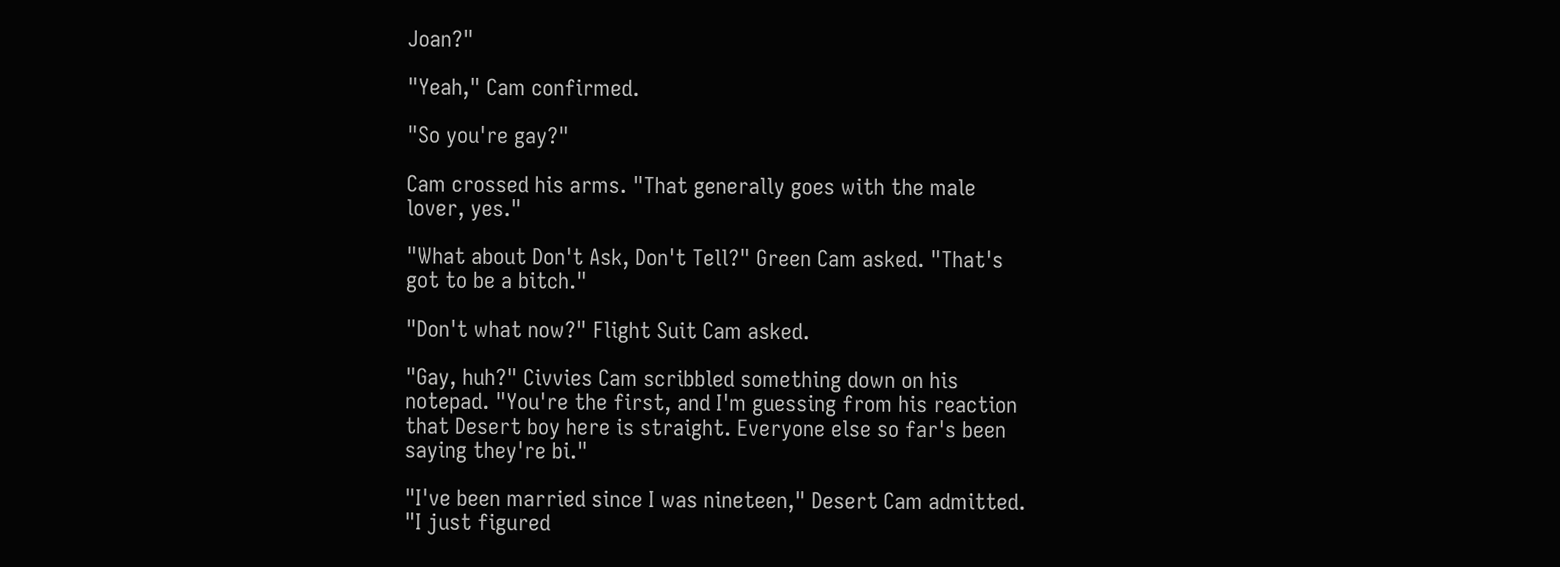Joan?"

"Yeah," Cam confirmed.

"So you're gay?"

Cam crossed his arms. "That generally goes with the male lover, yes."

"What about Don't Ask, Don't Tell?" Green Cam asked. "That's got to be a bitch."

"Don't what now?" Flight Suit Cam asked.

"Gay, huh?" Civvies Cam scribbled something down on his notepad. "You're the first, and I'm guessing from his reaction that Desert boy here is straight. Everyone else so far's been saying they're bi."

"I've been married since I was nineteen," Desert Cam admitted. "I just figured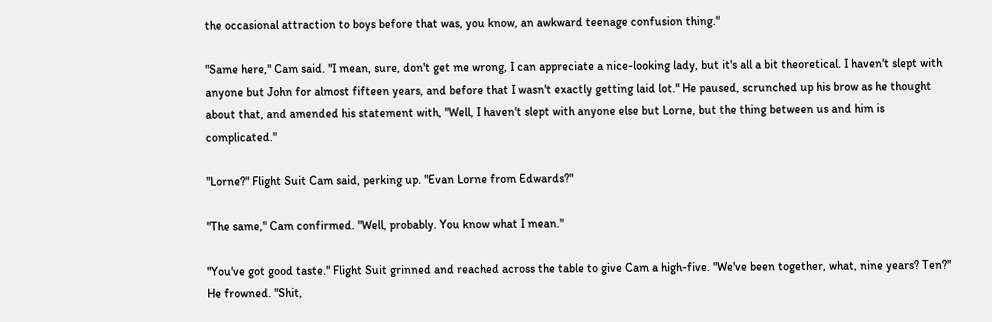the occasional attraction to boys before that was, you know, an awkward teenage confusion thing."

"Same here," Cam said. "I mean, sure, don't get me wrong, I can appreciate a nice-looking lady, but it's all a bit theoretical. I haven't slept with anyone but John for almost fifteen years, and before that I wasn't exactly getting laid lot." He paused, scrunched up his brow as he thought about that, and amended his statement with, "Well, I haven't slept with anyone else but Lorne, but the thing between us and him is complicated."

"Lorne?" Flight Suit Cam said, perking up. "Evan Lorne from Edwards?"

"The same," Cam confirmed. "Well, probably. You know what I mean."

"You've got good taste." Flight Suit grinned and reached across the table to give Cam a high-five. "We've been together, what, nine years? Ten?" He frowned. "Shit,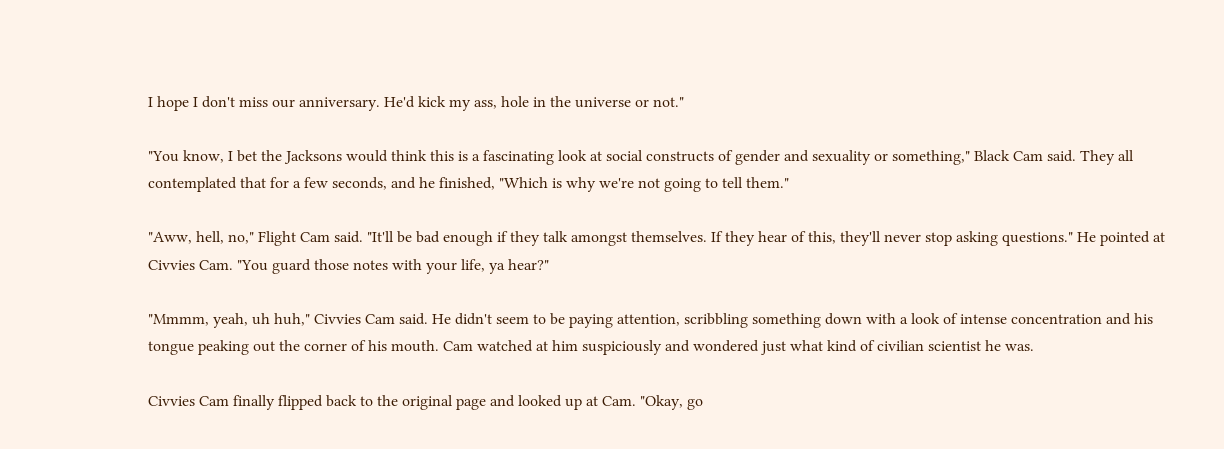I hope I don't miss our anniversary. He'd kick my ass, hole in the universe or not."

"You know, I bet the Jacksons would think this is a fascinating look at social constructs of gender and sexuality or something," Black Cam said. They all contemplated that for a few seconds, and he finished, "Which is why we're not going to tell them."

"Aww, hell, no," Flight Cam said. "It'll be bad enough if they talk amongst themselves. If they hear of this, they'll never stop asking questions." He pointed at Civvies Cam. "You guard those notes with your life, ya hear?"

"Mmmm, yeah, uh huh," Civvies Cam said. He didn't seem to be paying attention, scribbling something down with a look of intense concentration and his tongue peaking out the corner of his mouth. Cam watched at him suspiciously and wondered just what kind of civilian scientist he was.

Civvies Cam finally flipped back to the original page and looked up at Cam. "Okay, go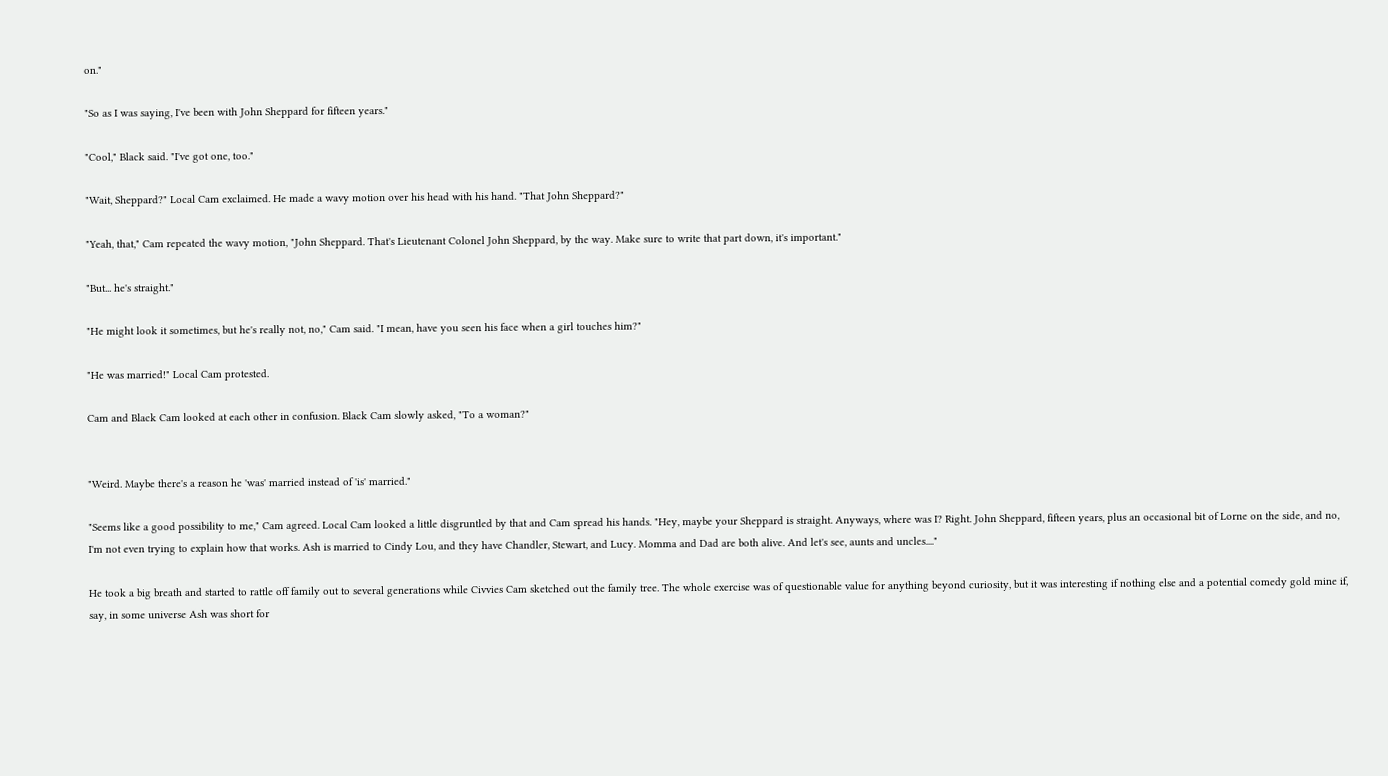on."

"So as I was saying, I've been with John Sheppard for fifteen years."

"Cool," Black said. "I've got one, too."

"Wait, Sheppard?" Local Cam exclaimed. He made a wavy motion over his head with his hand. "That John Sheppard?"

"Yeah, that," Cam repeated the wavy motion, "John Sheppard. That's Lieutenant Colonel John Sheppard, by the way. Make sure to write that part down, it's important."

"But... he's straight."

"He might look it sometimes, but he's really not, no," Cam said. "I mean, have you seen his face when a girl touches him?"

"He was married!" Local Cam protested.

Cam and Black Cam looked at each other in confusion. Black Cam slowly asked, "To a woman?"


"Weird. Maybe there's a reason he 'was' married instead of 'is' married."

"Seems like a good possibility to me," Cam agreed. Local Cam looked a little disgruntled by that and Cam spread his hands. "Hey, maybe your Sheppard is straight. Anyways, where was I? Right. John Sheppard, fifteen years, plus an occasional bit of Lorne on the side, and no, I'm not even trying to explain how that works. Ash is married to Cindy Lou, and they have Chandler, Stewart, and Lucy. Momma and Dad are both alive. And let's see, aunts and uncles...."

He took a big breath and started to rattle off family out to several generations while Civvies Cam sketched out the family tree. The whole exercise was of questionable value for anything beyond curiosity, but it was interesting if nothing else and a potential comedy gold mine if, say, in some universe Ash was short for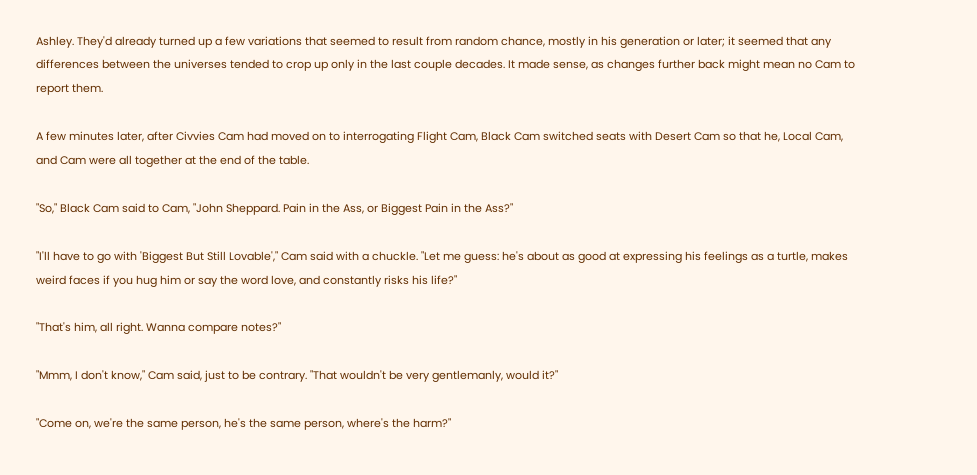Ashley. They'd already turned up a few variations that seemed to result from random chance, mostly in his generation or later; it seemed that any differences between the universes tended to crop up only in the last couple decades. It made sense, as changes further back might mean no Cam to report them.

A few minutes later, after Civvies Cam had moved on to interrogating Flight Cam, Black Cam switched seats with Desert Cam so that he, Local Cam, and Cam were all together at the end of the table.

"So," Black Cam said to Cam, "John Sheppard. Pain in the Ass, or Biggest Pain in the Ass?"

"I'll have to go with 'Biggest But Still Lovable'," Cam said with a chuckle. "Let me guess: he's about as good at expressing his feelings as a turtle, makes weird faces if you hug him or say the word love, and constantly risks his life?"

"That's him, all right. Wanna compare notes?"

"Mmm, I don't know," Cam said, just to be contrary. "That wouldn't be very gentlemanly, would it?"

"Come on, we're the same person, he's the same person, where's the harm?"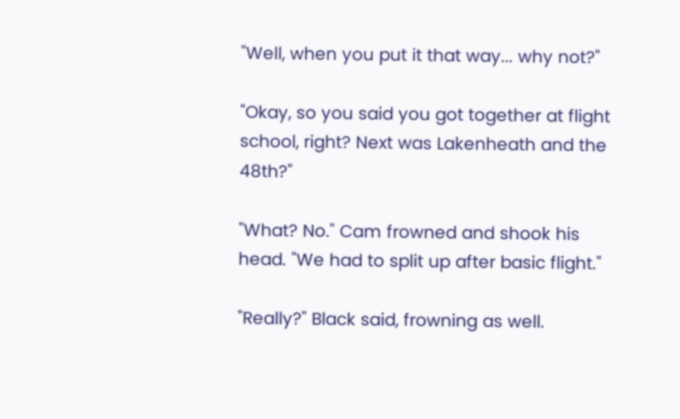"Well, when you put it that way... why not?"

"Okay, so you said you got together at flight school, right? Next was Lakenheath and the 48th?"

"What? No." Cam frowned and shook his head. "We had to split up after basic flight."

"Really?" Black said, frowning as well.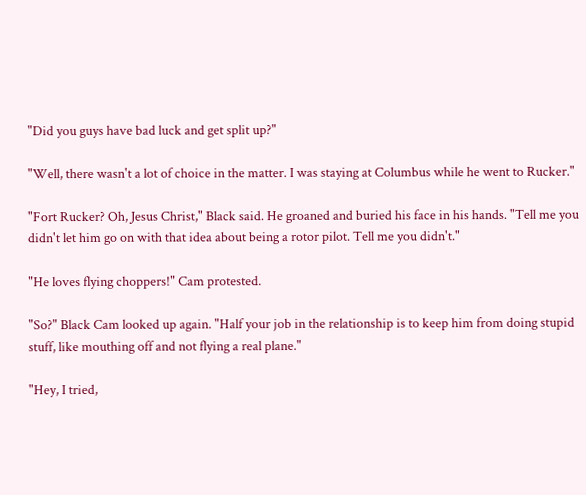"Did you guys have bad luck and get split up?"

"Well, there wasn't a lot of choice in the matter. I was staying at Columbus while he went to Rucker."

"Fort Rucker? Oh, Jesus Christ," Black said. He groaned and buried his face in his hands. "Tell me you didn't let him go on with that idea about being a rotor pilot. Tell me you didn't."

"He loves flying choppers!" Cam protested.

"So?" Black Cam looked up again. "Half your job in the relationship is to keep him from doing stupid stuff, like mouthing off and not flying a real plane."

"Hey, I tried,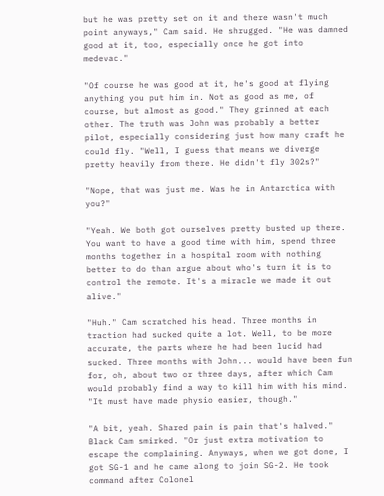but he was pretty set on it and there wasn't much point anyways," Cam said. He shrugged. "He was damned good at it, too, especially once he got into medevac."

"Of course he was good at it, he's good at flying anything you put him in. Not as good as me, of course, but almost as good." They grinned at each other. The truth was John was probably a better pilot, especially considering just how many craft he could fly. "Well, I guess that means we diverge pretty heavily from there. He didn't fly 302s?"

"Nope, that was just me. Was he in Antarctica with you?"

"Yeah. We both got ourselves pretty busted up there. You want to have a good time with him, spend three months together in a hospital room with nothing better to do than argue about who's turn it is to control the remote. It's a miracle we made it out alive."

"Huh." Cam scratched his head. Three months in traction had sucked quite a lot. Well, to be more accurate, the parts where he had been lucid had sucked. Three months with John... would have been fun for, oh, about two or three days, after which Cam would probably find a way to kill him with his mind. "It must have made physio easier, though."

"A bit, yeah. Shared pain is pain that's halved." Black Cam smirked. "Or just extra motivation to escape the complaining. Anyways, when we got done, I got SG-1 and he came along to join SG-2. He took command after Colonel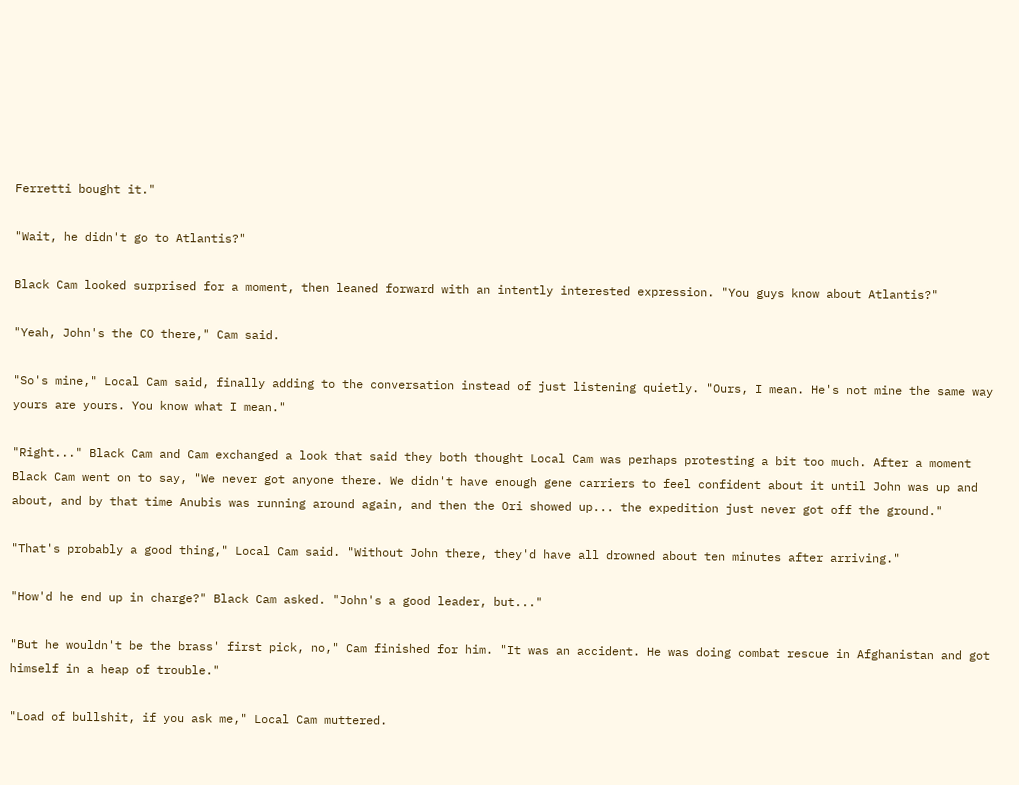Ferretti bought it."

"Wait, he didn't go to Atlantis?"

Black Cam looked surprised for a moment, then leaned forward with an intently interested expression. "You guys know about Atlantis?"

"Yeah, John's the CO there," Cam said.

"So's mine," Local Cam said, finally adding to the conversation instead of just listening quietly. "Ours, I mean. He's not mine the same way yours are yours. You know what I mean."

"Right..." Black Cam and Cam exchanged a look that said they both thought Local Cam was perhaps protesting a bit too much. After a moment Black Cam went on to say, "We never got anyone there. We didn't have enough gene carriers to feel confident about it until John was up and about, and by that time Anubis was running around again, and then the Ori showed up... the expedition just never got off the ground."

"That's probably a good thing," Local Cam said. "Without John there, they'd have all drowned about ten minutes after arriving."

"How'd he end up in charge?" Black Cam asked. "John's a good leader, but..."

"But he wouldn't be the brass' first pick, no," Cam finished for him. "It was an accident. He was doing combat rescue in Afghanistan and got himself in a heap of trouble."

"Load of bullshit, if you ask me," Local Cam muttered.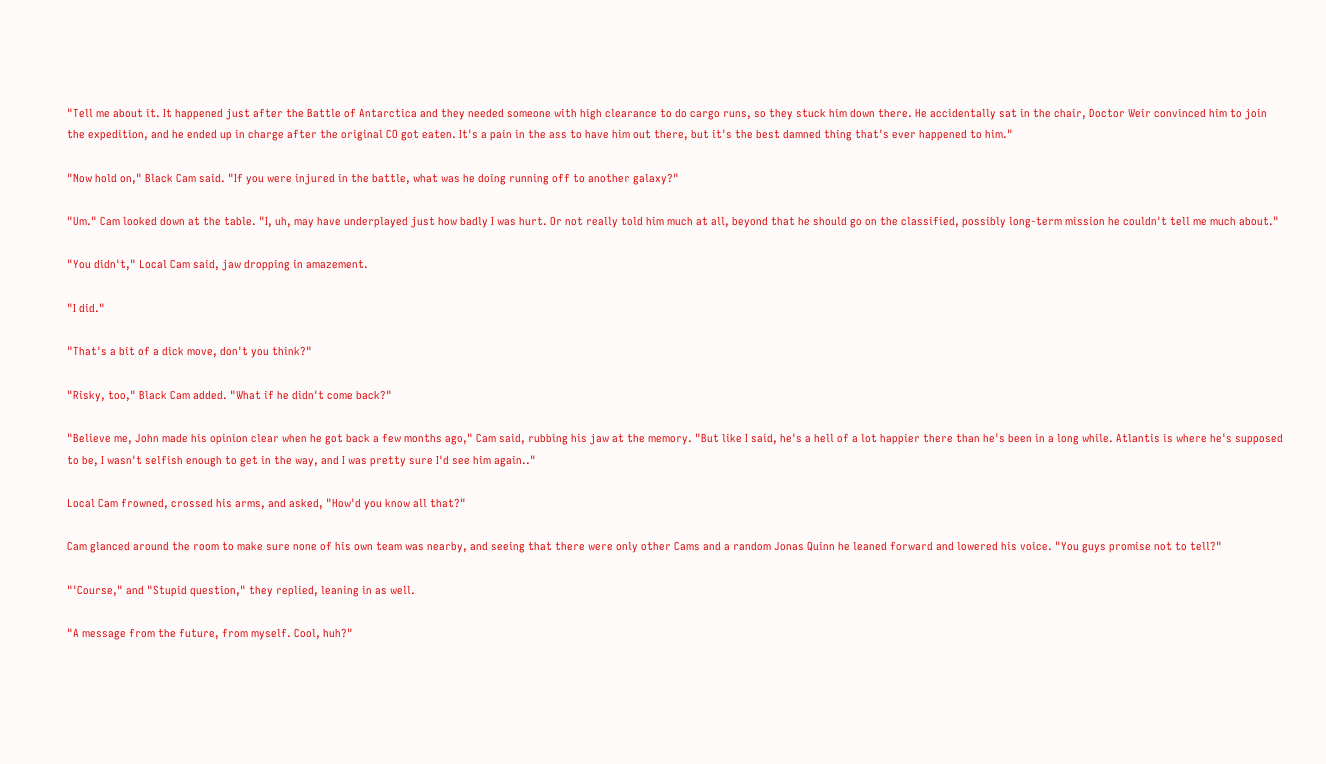"Tell me about it. It happened just after the Battle of Antarctica and they needed someone with high clearance to do cargo runs, so they stuck him down there. He accidentally sat in the chair, Doctor Weir convinced him to join the expedition, and he ended up in charge after the original CO got eaten. It's a pain in the ass to have him out there, but it's the best damned thing that's ever happened to him."

"Now hold on," Black Cam said. "If you were injured in the battle, what was he doing running off to another galaxy?"

"Um." Cam looked down at the table. "I, uh, may have underplayed just how badly I was hurt. Or not really told him much at all, beyond that he should go on the classified, possibly long-term mission he couldn't tell me much about."

"You didn't," Local Cam said, jaw dropping in amazement.

"I did."

"That's a bit of a dick move, don't you think?"

"Risky, too," Black Cam added. "What if he didn't come back?"

"Believe me, John made his opinion clear when he got back a few months ago," Cam said, rubbing his jaw at the memory. "But like I said, he's a hell of a lot happier there than he's been in a long while. Atlantis is where he's supposed to be, I wasn't selfish enough to get in the way, and I was pretty sure I'd see him again.."

Local Cam frowned, crossed his arms, and asked, "How'd you know all that?"

Cam glanced around the room to make sure none of his own team was nearby, and seeing that there were only other Cams and a random Jonas Quinn he leaned forward and lowered his voice. "You guys promise not to tell?"

"'Course," and "Stupid question," they replied, leaning in as well.

"A message from the future, from myself. Cool, huh?"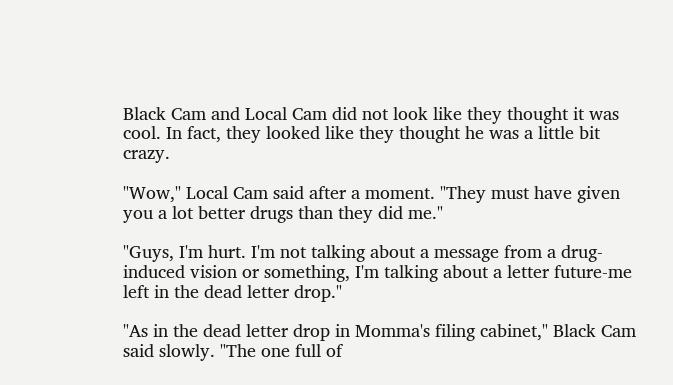Black Cam and Local Cam did not look like they thought it was cool. In fact, they looked like they thought he was a little bit crazy.

"Wow," Local Cam said after a moment. "They must have given you a lot better drugs than they did me."

"Guys, I'm hurt. I'm not talking about a message from a drug-induced vision or something, I'm talking about a letter future-me left in the dead letter drop."

"As in the dead letter drop in Momma's filing cabinet," Black Cam said slowly. "The one full of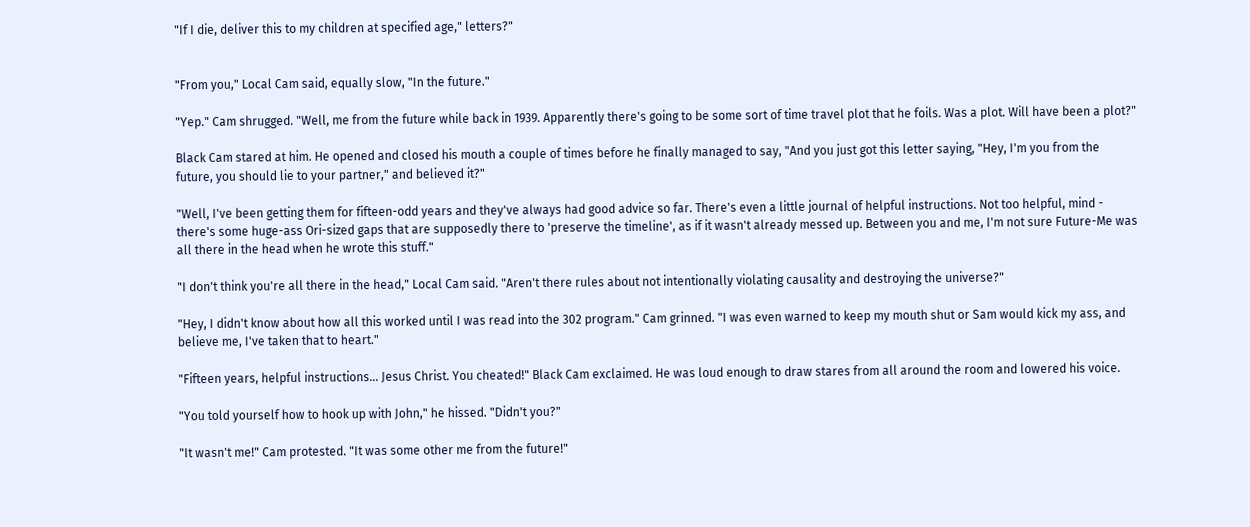"If I die, deliver this to my children at specified age," letters?"


"From you," Local Cam said, equally slow, "In the future."

"Yep." Cam shrugged. "Well, me from the future while back in 1939. Apparently there's going to be some sort of time travel plot that he foils. Was a plot. Will have been a plot?"

Black Cam stared at him. He opened and closed his mouth a couple of times before he finally managed to say, "And you just got this letter saying, "Hey, I'm you from the future, you should lie to your partner," and believed it?"

"Well, I've been getting them for fifteen-odd years and they've always had good advice so far. There's even a little journal of helpful instructions. Not too helpful, mind - there's some huge-ass Ori-sized gaps that are supposedly there to 'preserve the timeline', as if it wasn't already messed up. Between you and me, I'm not sure Future-Me was all there in the head when he wrote this stuff."

"I don't think you're all there in the head," Local Cam said. "Aren't there rules about not intentionally violating causality and destroying the universe?"

"Hey, I didn't know about how all this worked until I was read into the 302 program." Cam grinned. "I was even warned to keep my mouth shut or Sam would kick my ass, and believe me, I've taken that to heart."

"Fifteen years, helpful instructions... Jesus Christ. You cheated!" Black Cam exclaimed. He was loud enough to draw stares from all around the room and lowered his voice.

"You told yourself how to hook up with John," he hissed. "Didn't you?"

"It wasn't me!" Cam protested. "It was some other me from the future!"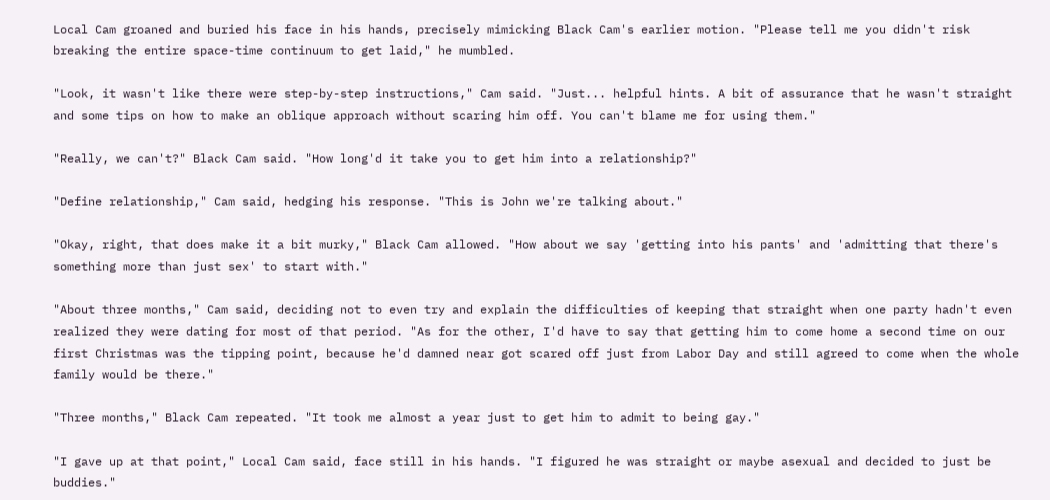Local Cam groaned and buried his face in his hands, precisely mimicking Black Cam's earlier motion. "Please tell me you didn't risk breaking the entire space-time continuum to get laid," he mumbled.

"Look, it wasn't like there were step-by-step instructions," Cam said. "Just... helpful hints. A bit of assurance that he wasn't straight and some tips on how to make an oblique approach without scaring him off. You can't blame me for using them."

"Really, we can't?" Black Cam said. "How long'd it take you to get him into a relationship?"

"Define relationship," Cam said, hedging his response. "This is John we're talking about."

"Okay, right, that does make it a bit murky," Black Cam allowed. "How about we say 'getting into his pants' and 'admitting that there's something more than just sex' to start with."

"About three months," Cam said, deciding not to even try and explain the difficulties of keeping that straight when one party hadn't even realized they were dating for most of that period. "As for the other, I'd have to say that getting him to come home a second time on our first Christmas was the tipping point, because he'd damned near got scared off just from Labor Day and still agreed to come when the whole family would be there."

"Three months," Black Cam repeated. "It took me almost a year just to get him to admit to being gay."

"I gave up at that point," Local Cam said, face still in his hands. "I figured he was straight or maybe asexual and decided to just be buddies."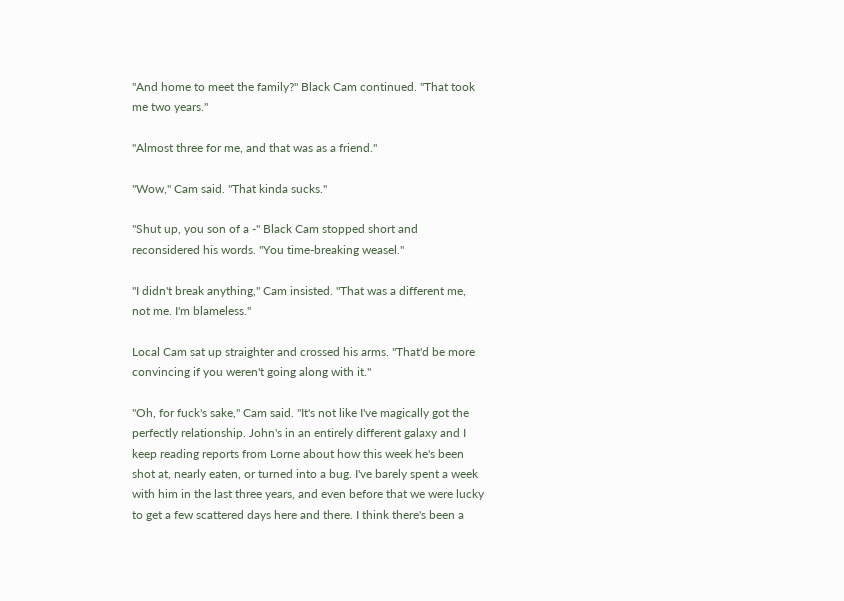"And home to meet the family?" Black Cam continued. "That took me two years."

"Almost three for me, and that was as a friend."

"Wow," Cam said. "That kinda sucks."

"Shut up, you son of a -" Black Cam stopped short and reconsidered his words. "You time-breaking weasel."

"I didn't break anything," Cam insisted. "That was a different me, not me. I'm blameless."

Local Cam sat up straighter and crossed his arms. "That'd be more convincing if you weren't going along with it."

"Oh, for fuck's sake," Cam said. "It's not like I've magically got the perfectly relationship. John's in an entirely different galaxy and I keep reading reports from Lorne about how this week he's been shot at, nearly eaten, or turned into a bug. I've barely spent a week with him in the last three years, and even before that we were lucky to get a few scattered days here and there. I think there's been a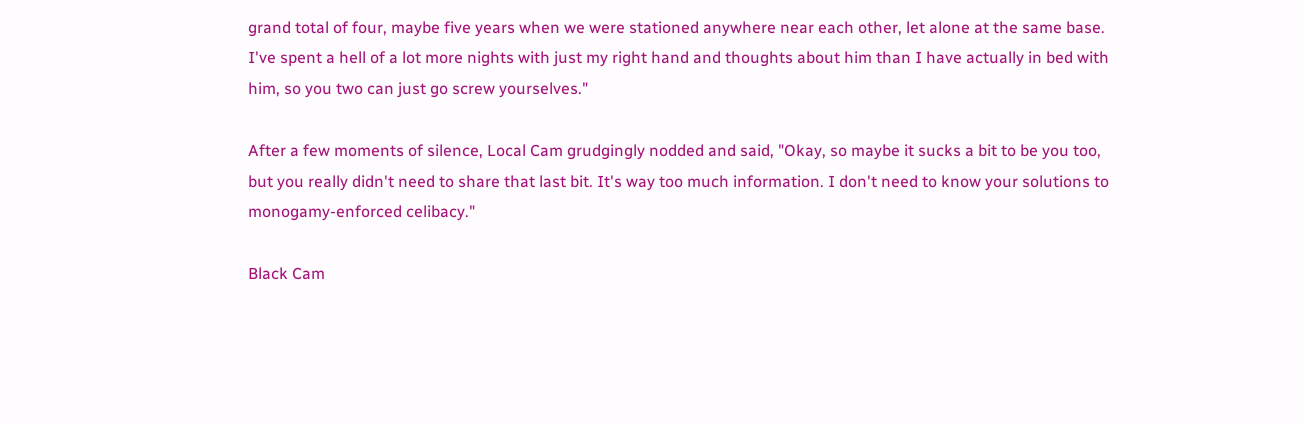grand total of four, maybe five years when we were stationed anywhere near each other, let alone at the same base. I've spent a hell of a lot more nights with just my right hand and thoughts about him than I have actually in bed with him, so you two can just go screw yourselves."

After a few moments of silence, Local Cam grudgingly nodded and said, "Okay, so maybe it sucks a bit to be you too, but you really didn't need to share that last bit. It's way too much information. I don't need to know your solutions to monogamy-enforced celibacy."

Black Cam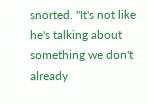snorted. "It's not like he's talking about something we don't already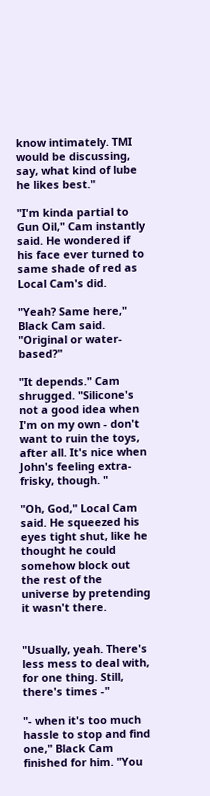know intimately. TMI would be discussing, say, what kind of lube he likes best."

"I'm kinda partial to Gun Oil," Cam instantly said. He wondered if his face ever turned to same shade of red as Local Cam's did.

"Yeah? Same here," Black Cam said. "Original or water-based?"

"It depends." Cam shrugged. "Silicone's not a good idea when I'm on my own - don't want to ruin the toys, after all. It's nice when John's feeling extra-frisky, though. "

"Oh, God," Local Cam said. He squeezed his eyes tight shut, like he thought he could somehow block out the rest of the universe by pretending it wasn't there.


"Usually, yeah. There's less mess to deal with, for one thing. Still, there's times -"

"- when it's too much hassle to stop and find one," Black Cam finished for him. "You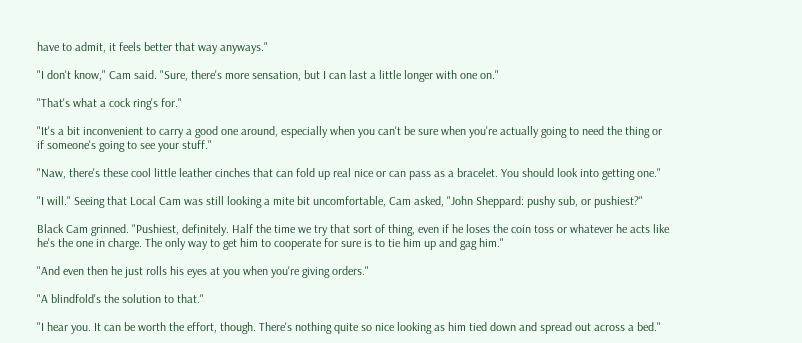have to admit, it feels better that way anyways."

"I don't know," Cam said. "Sure, there's more sensation, but I can last a little longer with one on."

"That's what a cock ring's for."

"It's a bit inconvenient to carry a good one around, especially when you can't be sure when you're actually going to need the thing or if someone's going to see your stuff."

"Naw, there's these cool little leather cinches that can fold up real nice or can pass as a bracelet. You should look into getting one."

"I will." Seeing that Local Cam was still looking a mite bit uncomfortable, Cam asked, "John Sheppard: pushy sub, or pushiest?"

Black Cam grinned. "Pushiest, definitely. Half the time we try that sort of thing, even if he loses the coin toss or whatever he acts like he's the one in charge. The only way to get him to cooperate for sure is to tie him up and gag him."

"And even then he just rolls his eyes at you when you're giving orders."

"A blindfold's the solution to that."

"I hear you. It can be worth the effort, though. There's nothing quite so nice looking as him tied down and spread out across a bed."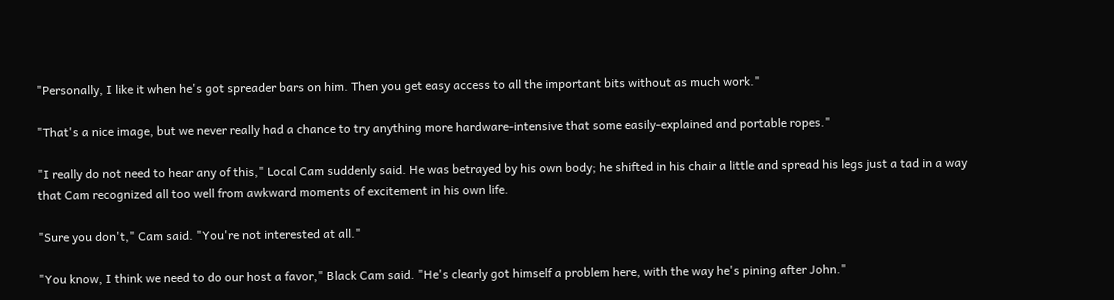"Personally, I like it when he's got spreader bars on him. Then you get easy access to all the important bits without as much work."

"That's a nice image, but we never really had a chance to try anything more hardware-intensive that some easily-explained and portable ropes."

"I really do not need to hear any of this," Local Cam suddenly said. He was betrayed by his own body; he shifted in his chair a little and spread his legs just a tad in a way that Cam recognized all too well from awkward moments of excitement in his own life.

"Sure you don't," Cam said. "You're not interested at all."

"You know, I think we need to do our host a favor," Black Cam said. "He's clearly got himself a problem here, with the way he's pining after John."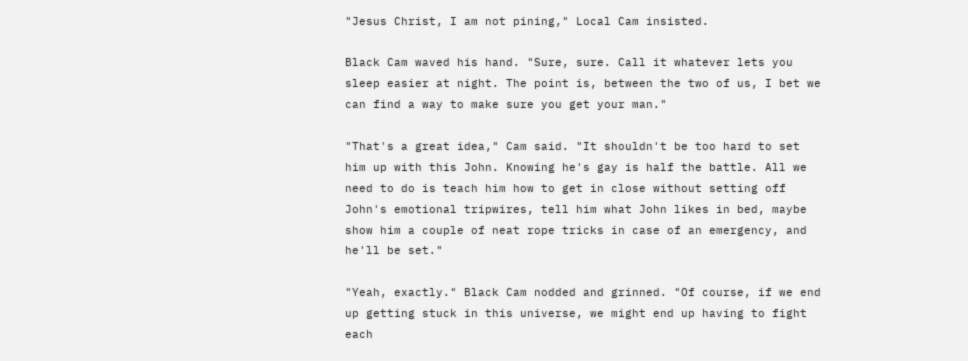"Jesus Christ, I am not pining," Local Cam insisted.

Black Cam waved his hand. "Sure, sure. Call it whatever lets you sleep easier at night. The point is, between the two of us, I bet we can find a way to make sure you get your man."

"That's a great idea," Cam said. "It shouldn't be too hard to set him up with this John. Knowing he's gay is half the battle. All we need to do is teach him how to get in close without setting off John's emotional tripwires, tell him what John likes in bed, maybe show him a couple of neat rope tricks in case of an emergency, and he'll be set."

"Yeah, exactly." Black Cam nodded and grinned. "Of course, if we end up getting stuck in this universe, we might end up having to fight each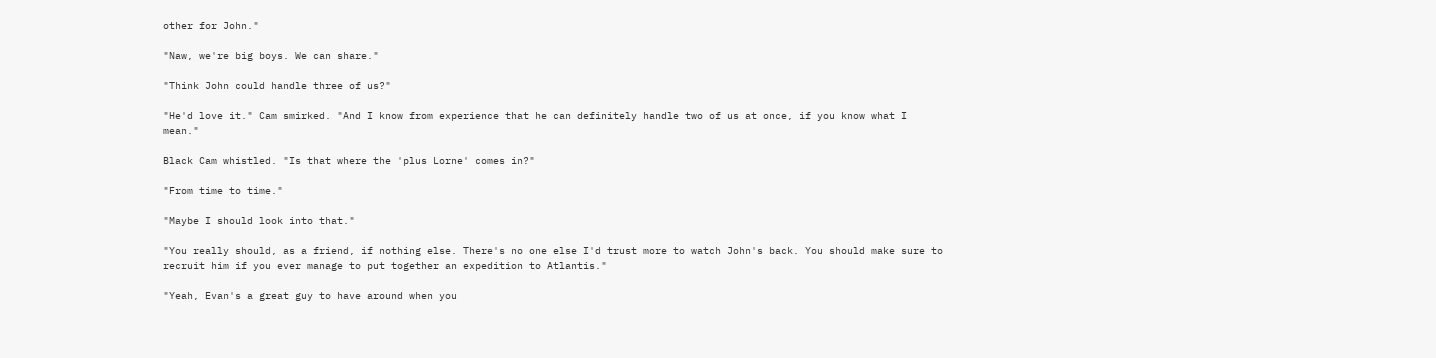other for John."

"Naw, we're big boys. We can share."

"Think John could handle three of us?"

"He'd love it." Cam smirked. "And I know from experience that he can definitely handle two of us at once, if you know what I mean."

Black Cam whistled. "Is that where the 'plus Lorne' comes in?"

"From time to time."

"Maybe I should look into that."

"You really should, as a friend, if nothing else. There's no one else I'd trust more to watch John's back. You should make sure to recruit him if you ever manage to put together an expedition to Atlantis."

"Yeah, Evan's a great guy to have around when you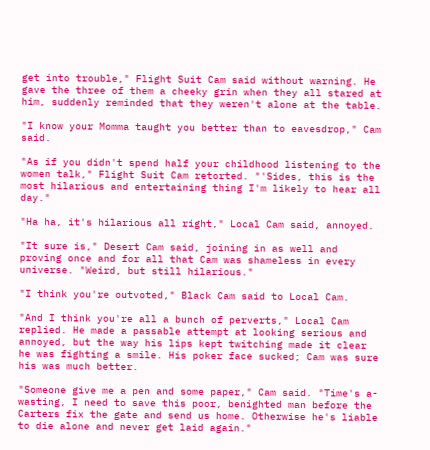get into trouble," Flight Suit Cam said without warning. He gave the three of them a cheeky grin when they all stared at him, suddenly reminded that they weren't alone at the table.

"I know your Momma taught you better than to eavesdrop," Cam said.

"As if you didn't spend half your childhood listening to the women talk," Flight Suit Cam retorted. "'Sides, this is the most hilarious and entertaining thing I'm likely to hear all day."

"Ha ha, it's hilarious all right," Local Cam said, annoyed.

"It sure is," Desert Cam said, joining in as well and proving once and for all that Cam was shameless in every universe. "Weird, but still hilarious."

"I think you're outvoted," Black Cam said to Local Cam.

"And I think you're all a bunch of perverts," Local Cam replied. He made a passable attempt at looking serious and annoyed, but the way his lips kept twitching made it clear he was fighting a smile. His poker face sucked; Cam was sure his was much better.

"Someone give me a pen and some paper," Cam said. "Time's a-wasting, I need to save this poor, benighted man before the Carters fix the gate and send us home. Otherwise he's liable to die alone and never get laid again."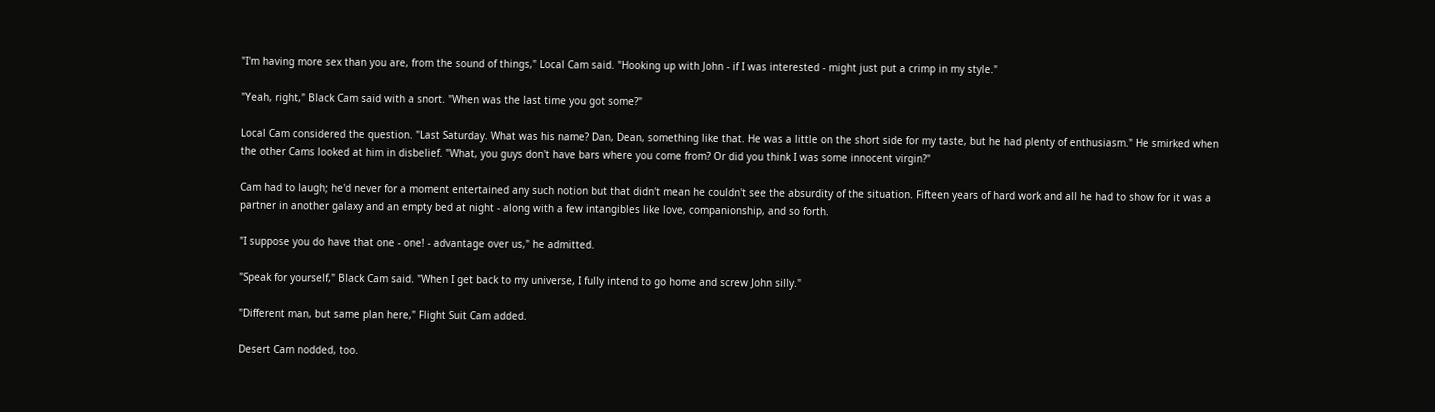"I'm having more sex than you are, from the sound of things," Local Cam said. "Hooking up with John - if I was interested - might just put a crimp in my style."

"Yeah, right," Black Cam said with a snort. "When was the last time you got some?"

Local Cam considered the question. "Last Saturday. What was his name? Dan, Dean, something like that. He was a little on the short side for my taste, but he had plenty of enthusiasm." He smirked when the other Cams looked at him in disbelief. "What, you guys don't have bars where you come from? Or did you think I was some innocent virgin?"

Cam had to laugh; he'd never for a moment entertained any such notion but that didn't mean he couldn't see the absurdity of the situation. Fifteen years of hard work and all he had to show for it was a partner in another galaxy and an empty bed at night - along with a few intangibles like love, companionship, and so forth.

"I suppose you do have that one - one! - advantage over us," he admitted.

"Speak for yourself," Black Cam said. "When I get back to my universe, I fully intend to go home and screw John silly."

"Different man, but same plan here," Flight Suit Cam added.

Desert Cam nodded, too.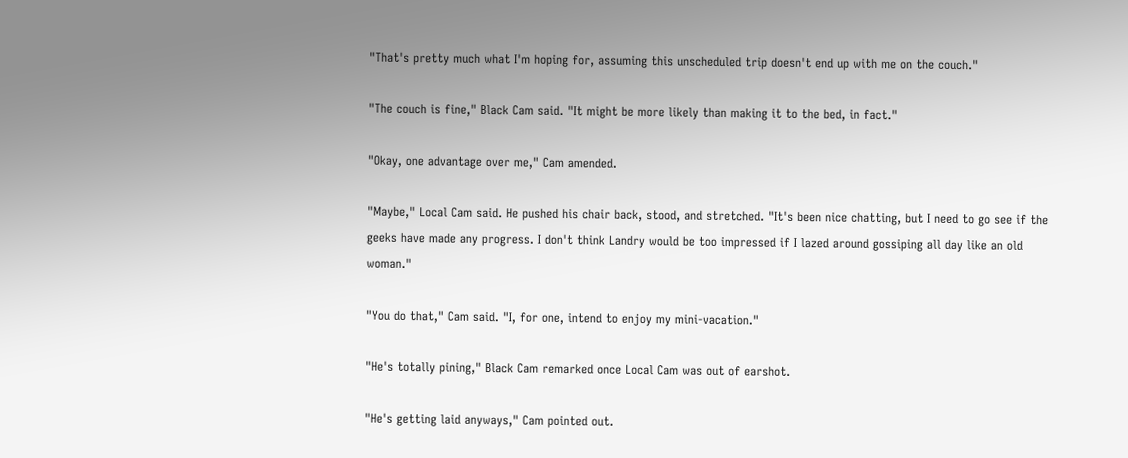"That's pretty much what I'm hoping for, assuming this unscheduled trip doesn't end up with me on the couch."

"The couch is fine," Black Cam said. "It might be more likely than making it to the bed, in fact."

"Okay, one advantage over me," Cam amended.

"Maybe," Local Cam said. He pushed his chair back, stood, and stretched. "It's been nice chatting, but I need to go see if the geeks have made any progress. I don't think Landry would be too impressed if I lazed around gossiping all day like an old woman."

"You do that," Cam said. "I, for one, intend to enjoy my mini-vacation."

"He's totally pining," Black Cam remarked once Local Cam was out of earshot.

"He's getting laid anyways," Cam pointed out.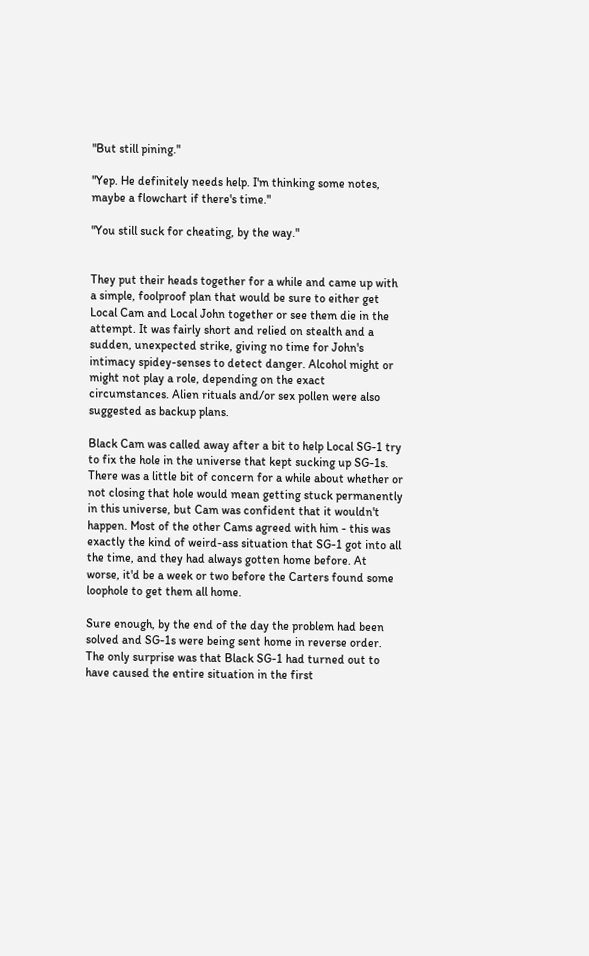"But still pining."

"Yep. He definitely needs help. I'm thinking some notes, maybe a flowchart if there's time."

"You still suck for cheating, by the way."


They put their heads together for a while and came up with a simple, foolproof plan that would be sure to either get Local Cam and Local John together or see them die in the attempt. It was fairly short and relied on stealth and a sudden, unexpected strike, giving no time for John's intimacy spidey-senses to detect danger. Alcohol might or might not play a role, depending on the exact circumstances. Alien rituals and/or sex pollen were also suggested as backup plans.

Black Cam was called away after a bit to help Local SG-1 try to fix the hole in the universe that kept sucking up SG-1s. There was a little bit of concern for a while about whether or not closing that hole would mean getting stuck permanently in this universe, but Cam was confident that it wouldn't happen. Most of the other Cams agreed with him - this was exactly the kind of weird-ass situation that SG-1 got into all the time, and they had always gotten home before. At worse, it'd be a week or two before the Carters found some loophole to get them all home.

Sure enough, by the end of the day the problem had been solved and SG-1s were being sent home in reverse order. The only surprise was that Black SG-1 had turned out to have caused the entire situation in the first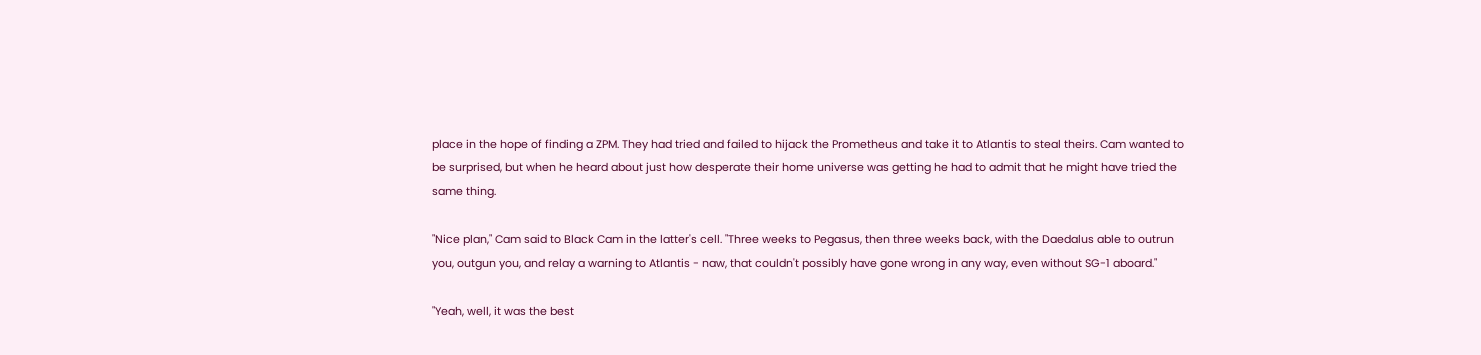place in the hope of finding a ZPM. They had tried and failed to hijack the Prometheus and take it to Atlantis to steal theirs. Cam wanted to be surprised, but when he heard about just how desperate their home universe was getting he had to admit that he might have tried the same thing.

"Nice plan," Cam said to Black Cam in the latter's cell. "Three weeks to Pegasus, then three weeks back, with the Daedalus able to outrun you, outgun you, and relay a warning to Atlantis - naw, that couldn't possibly have gone wrong in any way, even without SG-1 aboard."

"Yeah, well, it was the best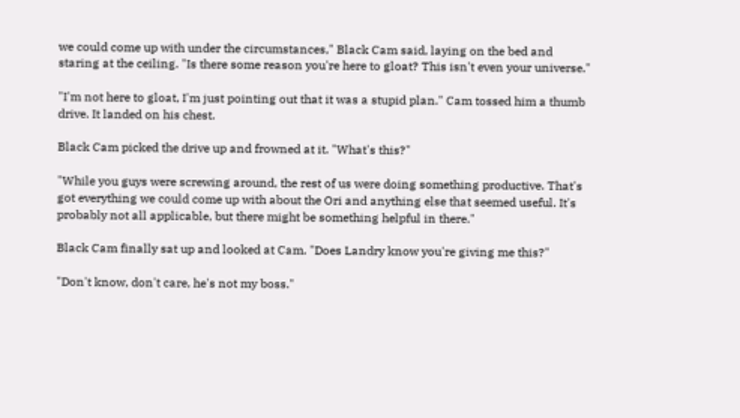we could come up with under the circumstances," Black Cam said, laying on the bed and staring at the ceiling. "Is there some reason you're here to gloat? This isn't even your universe."

"I'm not here to gloat, I'm just pointing out that it was a stupid plan." Cam tossed him a thumb drive. It landed on his chest.

Black Cam picked the drive up and frowned at it. "What's this?"

"While you guys were screwing around, the rest of us were doing something productive. That's got everything we could come up with about the Ori and anything else that seemed useful. It's probably not all applicable, but there might be something helpful in there."

Black Cam finally sat up and looked at Cam. "Does Landry know you're giving me this?"

"Don't know, don't care, he's not my boss."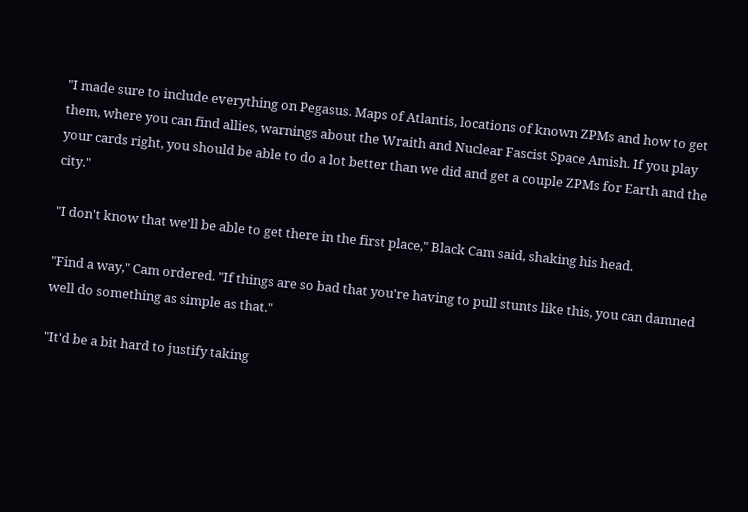"I made sure to include everything on Pegasus. Maps of Atlantis, locations of known ZPMs and how to get them, where you can find allies, warnings about the Wraith and Nuclear Fascist Space Amish. If you play your cards right, you should be able to do a lot better than we did and get a couple ZPMs for Earth and the city."

"I don't know that we'll be able to get there in the first place," Black Cam said, shaking his head.

"Find a way," Cam ordered. "If things are so bad that you're having to pull stunts like this, you can damned well do something as simple as that."

"It'd be a bit hard to justify taking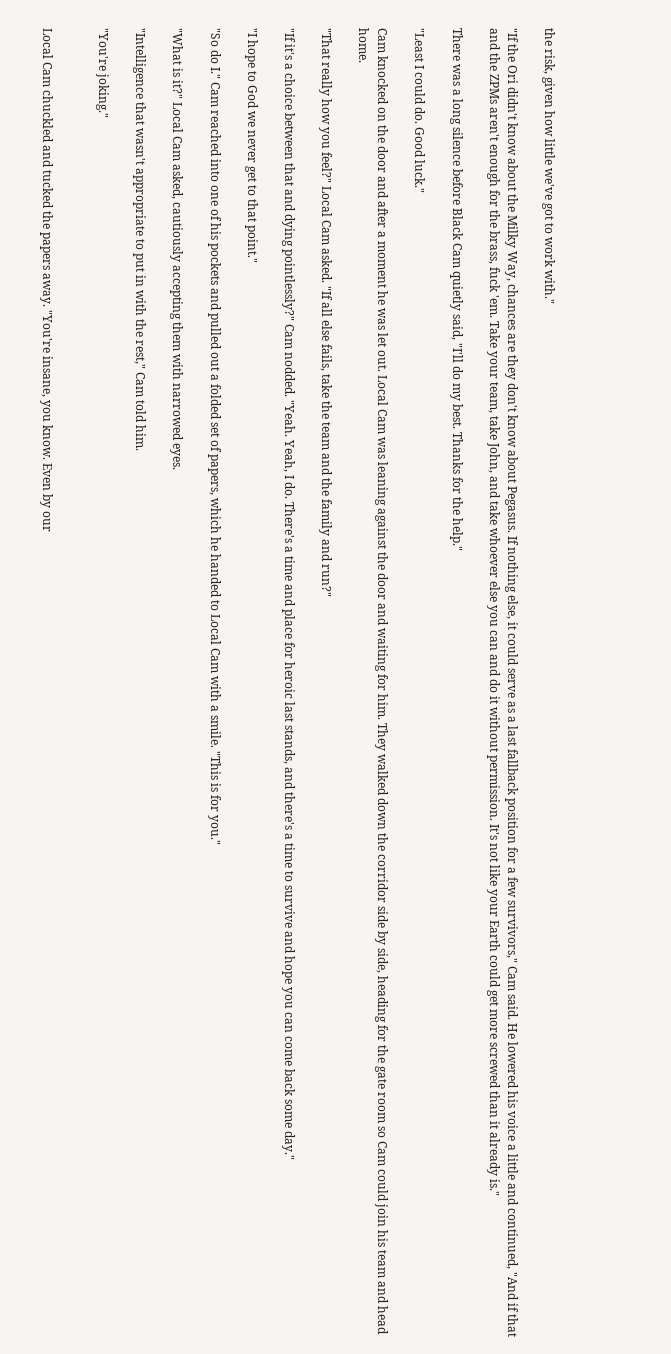the risk, given how little we've got to work with."

"If the Ori didn't know about the Milky Way, chances are they don't know about Pegasus. If nothing else, it could serve as a last fallback position for a few survivors," Cam said. He lowered his voice a little and continued, "And if that and the ZPMs aren't enough for the brass, fuck 'em. Take your team, take John, and take whoever else you can and do it without permission. It's not like your Earth could get more screwed than it already is."

There was a long silence before Black Cam quietly said, "I'll do my best. Thanks for the help."

"Least I could do. Good luck."

Cam knocked on the door and after a moment he was let out. Local Cam was leaning against the door and waiting for him. They walked down the corridor side by side, heading for the gate room so Cam could join his team and head home.

"That really how you feel?" Local Cam asked. "If all else fails, take the team and the family and run?"

"If it's a choice between that and dying pointlessly?" Cam nodded. "Yeah. Yeah, I do. There's a time and place for heroic last stands, and there's a time to survive and hope you can come back some day."

"I hope to God we never get to that point."

"So do I." Cam reached into one of his pockets and pulled out a folded set of papers, which he handed to Local Cam with a smile. "This is for you."

"What is it?" Local Cam asked, cautiously accepting them with narrowed eyes.

"Intelligence that wasn't appropriate to put in with the rest," Cam told him.

"You're joking."


Local Cam chuckled and tucked the papers away. "You're insane, you know. Even by our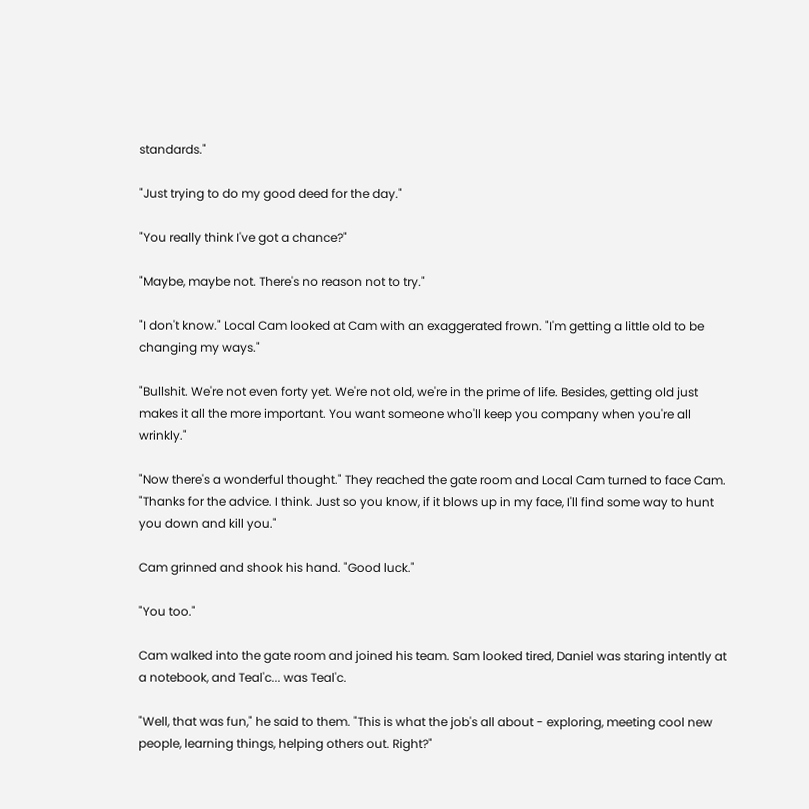standards."

"Just trying to do my good deed for the day."

"You really think I've got a chance?"

"Maybe, maybe not. There's no reason not to try."

"I don't know." Local Cam looked at Cam with an exaggerated frown. "I'm getting a little old to be changing my ways."

"Bullshit. We're not even forty yet. We're not old, we're in the prime of life. Besides, getting old just makes it all the more important. You want someone who'll keep you company when you're all wrinkly."

"Now there's a wonderful thought." They reached the gate room and Local Cam turned to face Cam. "Thanks for the advice. I think. Just so you know, if it blows up in my face, I'll find some way to hunt you down and kill you."

Cam grinned and shook his hand. "Good luck."

"You too."

Cam walked into the gate room and joined his team. Sam looked tired, Daniel was staring intently at a notebook, and Teal'c... was Teal'c.

"Well, that was fun," he said to them. "This is what the job's all about - exploring, meeting cool new people, learning things, helping others out. Right?"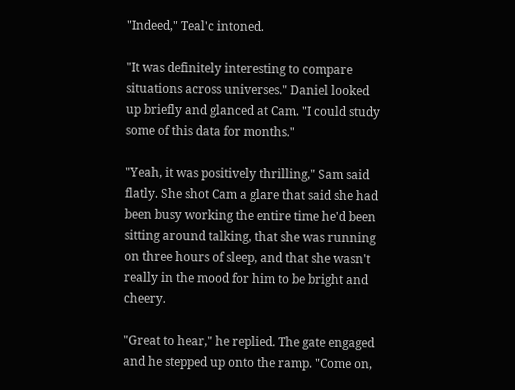"Indeed," Teal'c intoned.

"It was definitely interesting to compare situations across universes." Daniel looked up briefly and glanced at Cam. "I could study some of this data for months."

"Yeah, it was positively thrilling," Sam said flatly. She shot Cam a glare that said she had been busy working the entire time he'd been sitting around talking, that she was running on three hours of sleep, and that she wasn't really in the mood for him to be bright and cheery.

"Great to hear," he replied. The gate engaged and he stepped up onto the ramp. "Come on,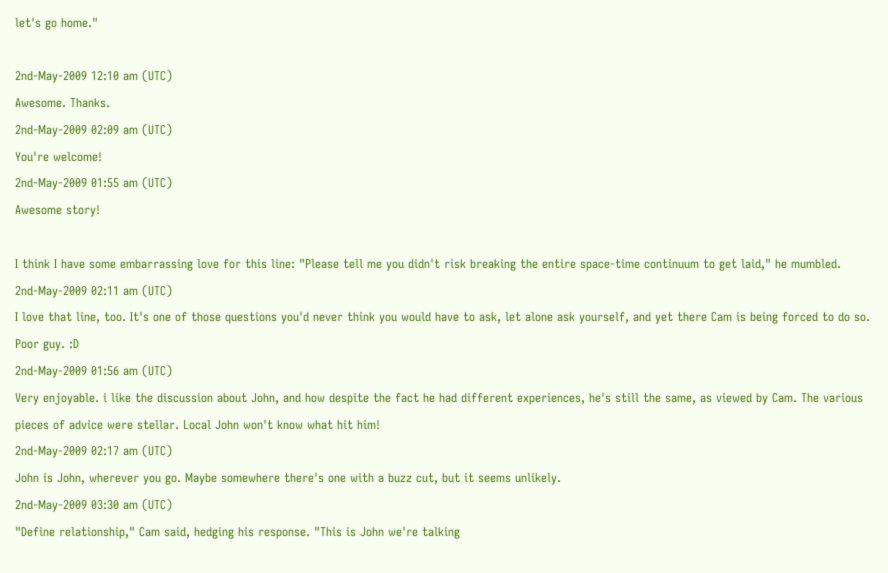let's go home."

2nd-May-2009 12:10 am (UTC)
Awesome. Thanks.
2nd-May-2009 02:09 am (UTC)
You're welcome!
2nd-May-2009 01:55 am (UTC)
Awesome story!

I think I have some embarrassing love for this line: "Please tell me you didn't risk breaking the entire space-time continuum to get laid," he mumbled.
2nd-May-2009 02:11 am (UTC)
I love that line, too. It's one of those questions you'd never think you would have to ask, let alone ask yourself, and yet there Cam is being forced to do so. Poor guy. :D
2nd-May-2009 01:56 am (UTC)
Very enjoyable. i like the discussion about John, and how despite the fact he had different experiences, he's still the same, as viewed by Cam. The various pieces of advice were stellar. Local John won't know what hit him!
2nd-May-2009 02:17 am (UTC)
John is John, wherever you go. Maybe somewhere there's one with a buzz cut, but it seems unlikely.
2nd-May-2009 03:30 am (UTC)
"Define relationship," Cam said, hedging his response. "This is John we're talking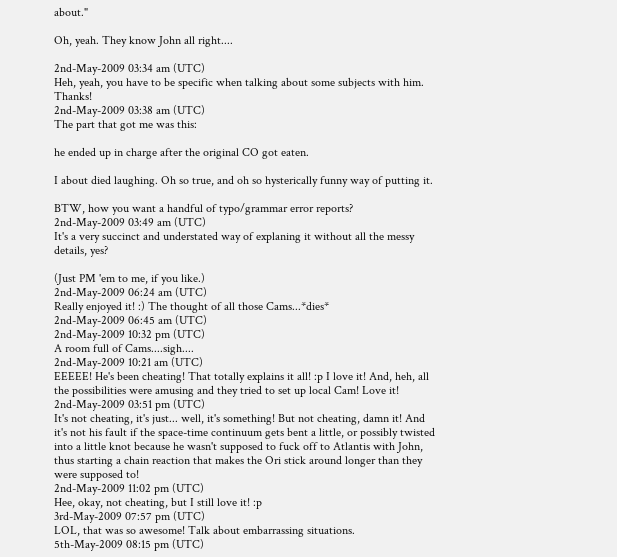about."

Oh, yeah. They know John all right....

2nd-May-2009 03:34 am (UTC)
Heh, yeah, you have to be specific when talking about some subjects with him. Thanks!
2nd-May-2009 03:38 am (UTC)
The part that got me was this:

he ended up in charge after the original CO got eaten.

I about died laughing. Oh so true, and oh so hysterically funny way of putting it.

BTW, how you want a handful of typo/grammar error reports?
2nd-May-2009 03:49 am (UTC)
It's a very succinct and understated way of explaning it without all the messy details, yes?

(Just PM 'em to me, if you like.)
2nd-May-2009 06:24 am (UTC)
Really enjoyed it! :) The thought of all those Cams...*dies*
2nd-May-2009 06:45 am (UTC)
2nd-May-2009 10:32 pm (UTC)
A room full of Cams....sigh....
2nd-May-2009 10:21 am (UTC)
EEEEE! He's been cheating! That totally explains it all! :p I love it! And, heh, all the possibilities were amusing and they tried to set up local Cam! Love it!
2nd-May-2009 03:51 pm (UTC)
It's not cheating, it's just... well, it's something! But not cheating, damn it! And it's not his fault if the space-time continuum gets bent a little, or possibly twisted into a little knot because he wasn't supposed to fuck off to Atlantis with John, thus starting a chain reaction that makes the Ori stick around longer than they were supposed to!
2nd-May-2009 11:02 pm (UTC)
Hee, okay, not cheating, but I still love it! :p
3rd-May-2009 07:57 pm (UTC)
LOL, that was so awesome! Talk about embarrassing situations.
5th-May-2009 08:15 pm (UTC)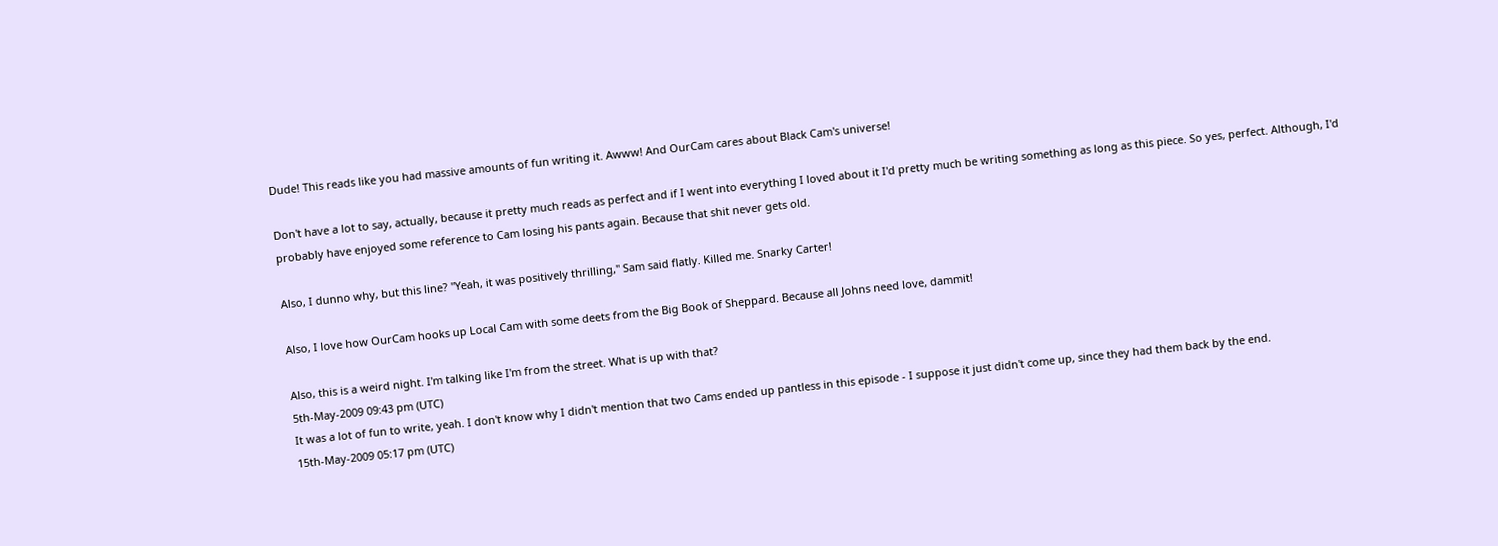Dude! This reads like you had massive amounts of fun writing it. Awww! And OurCam cares about Black Cam's universe!

Don't have a lot to say, actually, because it pretty much reads as perfect and if I went into everything I loved about it I'd pretty much be writing something as long as this piece. So yes, perfect. Although, I'd probably have enjoyed some reference to Cam losing his pants again. Because that shit never gets old.

Also, I dunno why, but this line? "Yeah, it was positively thrilling," Sam said flatly. Killed me. Snarky Carter!

Also, I love how OurCam hooks up Local Cam with some deets from the Big Book of Sheppard. Because all Johns need love, dammit!

Also, this is a weird night. I'm talking like I'm from the street. What is up with that?
5th-May-2009 09:43 pm (UTC)
It was a lot of fun to write, yeah. I don't know why I didn't mention that two Cams ended up pantless in this episode - I suppose it just didn't come up, since they had them back by the end.
15th-May-2009 05:17 pm (UTC)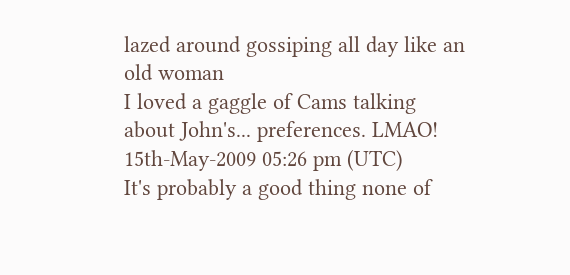lazed around gossiping all day like an old woman
I loved a gaggle of Cams talking about John's... preferences. LMAO!
15th-May-2009 05:26 pm (UTC)
It's probably a good thing none of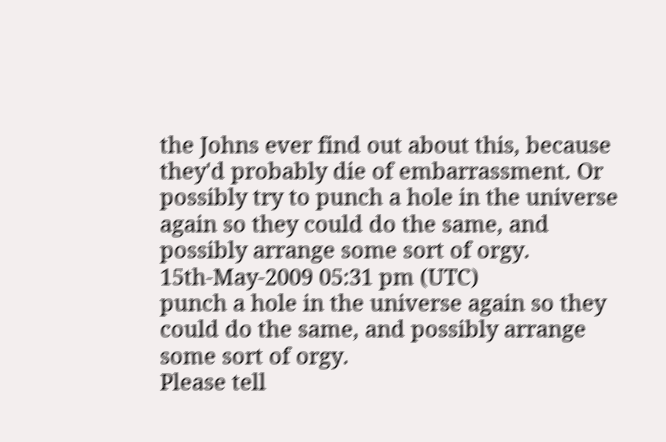the Johns ever find out about this, because they'd probably die of embarrassment. Or possibly try to punch a hole in the universe again so they could do the same, and possibly arrange some sort of orgy.
15th-May-2009 05:31 pm (UTC)
punch a hole in the universe again so they could do the same, and possibly arrange some sort of orgy.
Please tell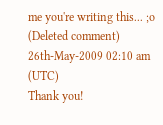me you're writing this... ;o
(Deleted comment)
26th-May-2009 02:10 am (UTC)
Thank you!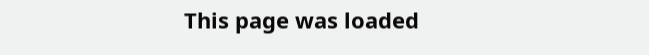This page was loaded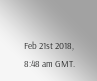Feb 21st 2018, 8:48 am GMT.